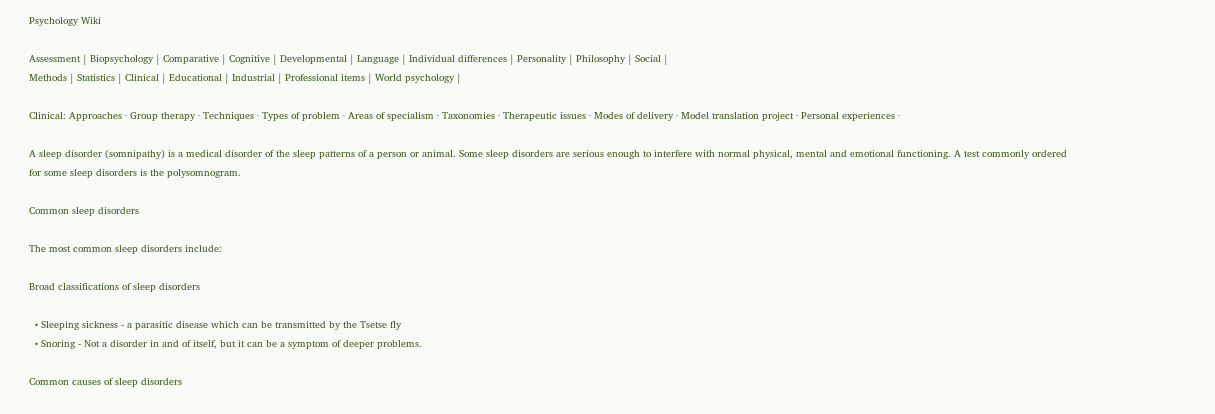Psychology Wiki

Assessment | Biopsychology | Comparative | Cognitive | Developmental | Language | Individual differences | Personality | Philosophy | Social |
Methods | Statistics | Clinical | Educational | Industrial | Professional items | World psychology |

Clinical: Approaches · Group therapy · Techniques · Types of problem · Areas of specialism · Taxonomies · Therapeutic issues · Modes of delivery · Model translation project · Personal experiences ·

A sleep disorder (somnipathy) is a medical disorder of the sleep patterns of a person or animal. Some sleep disorders are serious enough to interfere with normal physical, mental and emotional functioning. A test commonly ordered for some sleep disorders is the polysomnogram.

Common sleep disorders

The most common sleep disorders include:

Broad classifications of sleep disorders

  • Sleeping sickness - a parasitic disease which can be transmitted by the Tsetse fly
  • Snoring - Not a disorder in and of itself, but it can be a symptom of deeper problems.

Common causes of sleep disorders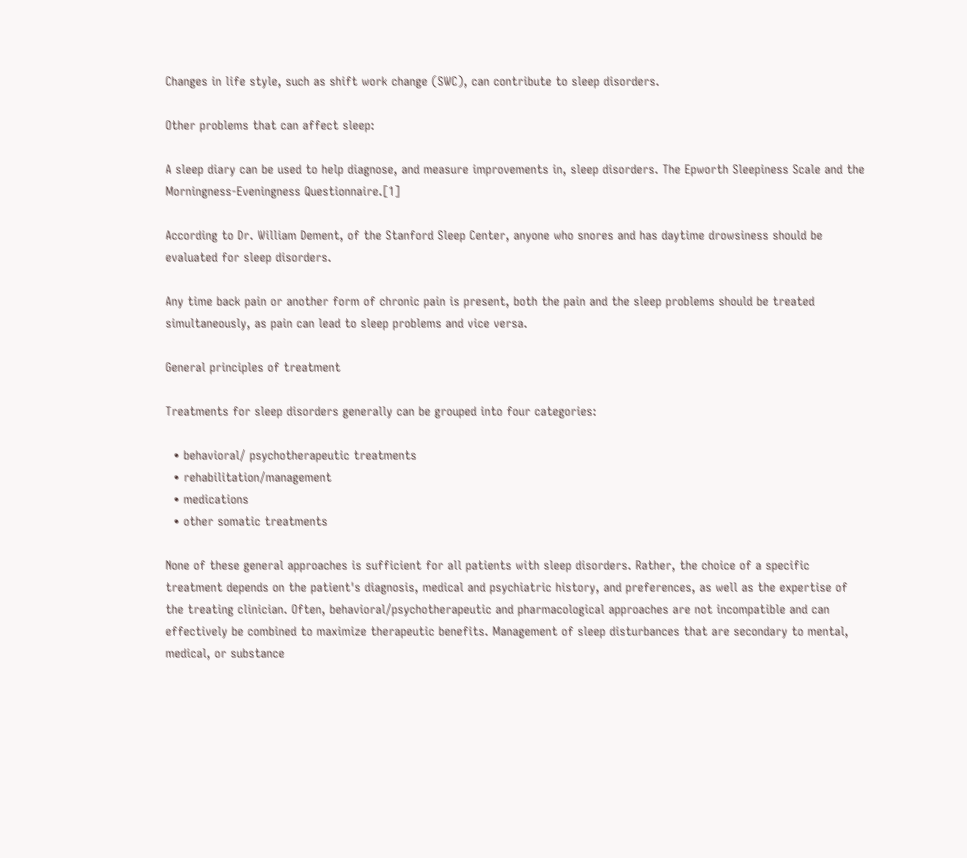Changes in life style, such as shift work change (SWC), can contribute to sleep disorders.

Other problems that can affect sleep:

A sleep diary can be used to help diagnose, and measure improvements in, sleep disorders. The Epworth Sleepiness Scale and the Morningness-Eveningness Questionnaire.[1]

According to Dr. William Dement, of the Stanford Sleep Center, anyone who snores and has daytime drowsiness should be evaluated for sleep disorders.

Any time back pain or another form of chronic pain is present, both the pain and the sleep problems should be treated simultaneously, as pain can lead to sleep problems and vice versa.

General principles of treatment

Treatments for sleep disorders generally can be grouped into four categories:

  • behavioral/ psychotherapeutic treatments
  • rehabilitation/management
  • medications
  • other somatic treatments

None of these general approaches is sufficient for all patients with sleep disorders. Rather, the choice of a specific treatment depends on the patient's diagnosis, medical and psychiatric history, and preferences, as well as the expertise of the treating clinician. Often, behavioral/psychotherapeutic and pharmacological approaches are not incompatible and can effectively be combined to maximize therapeutic benefits. Management of sleep disturbances that are secondary to mental, medical, or substance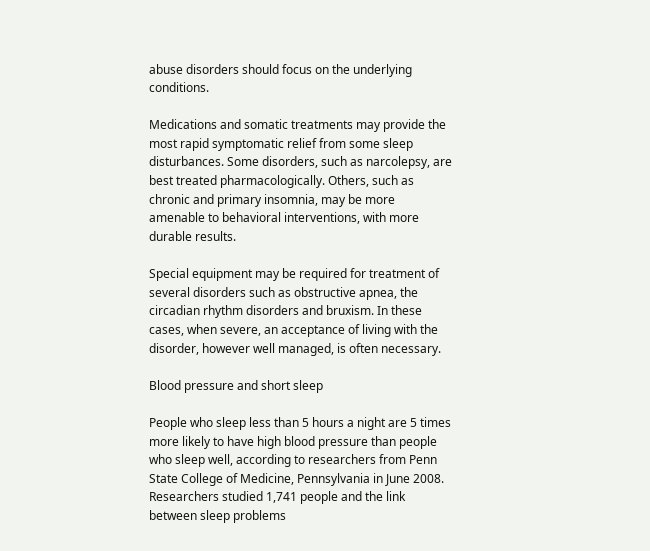abuse disorders should focus on the underlying conditions.

Medications and somatic treatments may provide the most rapid symptomatic relief from some sleep disturbances. Some disorders, such as narcolepsy, are best treated pharmacologically. Others, such as chronic and primary insomnia, may be more amenable to behavioral interventions, with more durable results.

Special equipment may be required for treatment of several disorders such as obstructive apnea, the circadian rhythm disorders and bruxism. In these cases, when severe, an acceptance of living with the disorder, however well managed, is often necessary.

Blood pressure and short sleep

People who sleep less than 5 hours a night are 5 times more likely to have high blood pressure than people who sleep well, according to researchers from Penn State College of Medicine, Pennsylvania in June 2008. Researchers studied 1,741 people and the link between sleep problems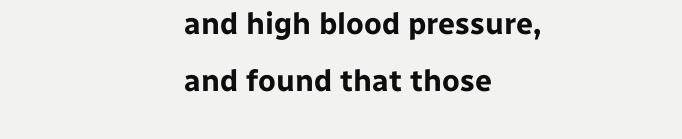and high blood pressure, and found that those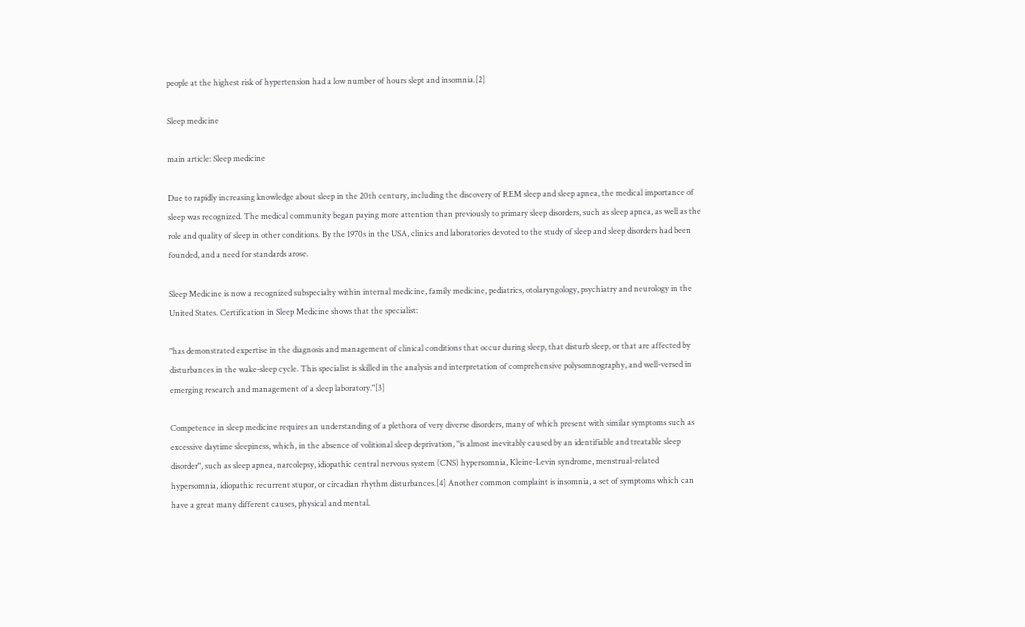people at the highest risk of hypertension had a low number of hours slept and insomnia.[2]

Sleep medicine

main article: Sleep medicine

Due to rapidly increasing knowledge about sleep in the 20th century, including the discovery of REM sleep and sleep apnea, the medical importance of sleep was recognized. The medical community began paying more attention than previously to primary sleep disorders, such as sleep apnea, as well as the role and quality of sleep in other conditions. By the 1970s in the USA, clinics and laboratories devoted to the study of sleep and sleep disorders had been founded, and a need for standards arose.

Sleep Medicine is now a recognized subspecialty within internal medicine, family medicine, pediatrics, otolaryngology, psychiatry and neurology in the United States. Certification in Sleep Medicine shows that the specialist:

"has demonstrated expertise in the diagnosis and management of clinical conditions that occur during sleep, that disturb sleep, or that are affected by disturbances in the wake-sleep cycle. This specialist is skilled in the analysis and interpretation of comprehensive polysomnography, and well-versed in emerging research and management of a sleep laboratory."[3]

Competence in sleep medicine requires an understanding of a plethora of very diverse disorders, many of which present with similar symptoms such as excessive daytime sleepiness, which, in the absence of volitional sleep deprivation, "is almost inevitably caused by an identifiable and treatable sleep disorder", such as sleep apnea, narcolepsy, idiopathic central nervous system (CNS) hypersomnia, Kleine-Levin syndrome, menstrual-related hypersomnia, idiopathic recurrent stupor, or circadian rhythm disturbances.[4] Another common complaint is insomnia, a set of symptoms which can have a great many different causes, physical and mental.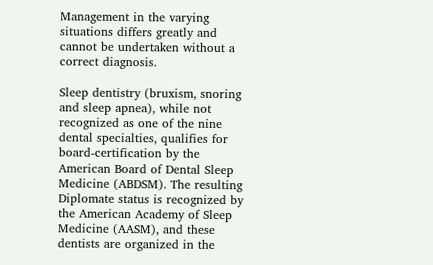Management in the varying situations differs greatly and cannot be undertaken without a correct diagnosis.

Sleep dentistry (bruxism, snoring and sleep apnea), while not recognized as one of the nine dental specialties, qualifies for board-certification by the American Board of Dental Sleep Medicine (ABDSM). The resulting Diplomate status is recognized by the American Academy of Sleep Medicine (AASM), and these dentists are organized in the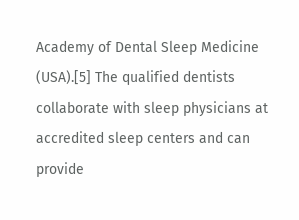Academy of Dental Sleep Medicine (USA).[5] The qualified dentists collaborate with sleep physicians at accredited sleep centers and can provide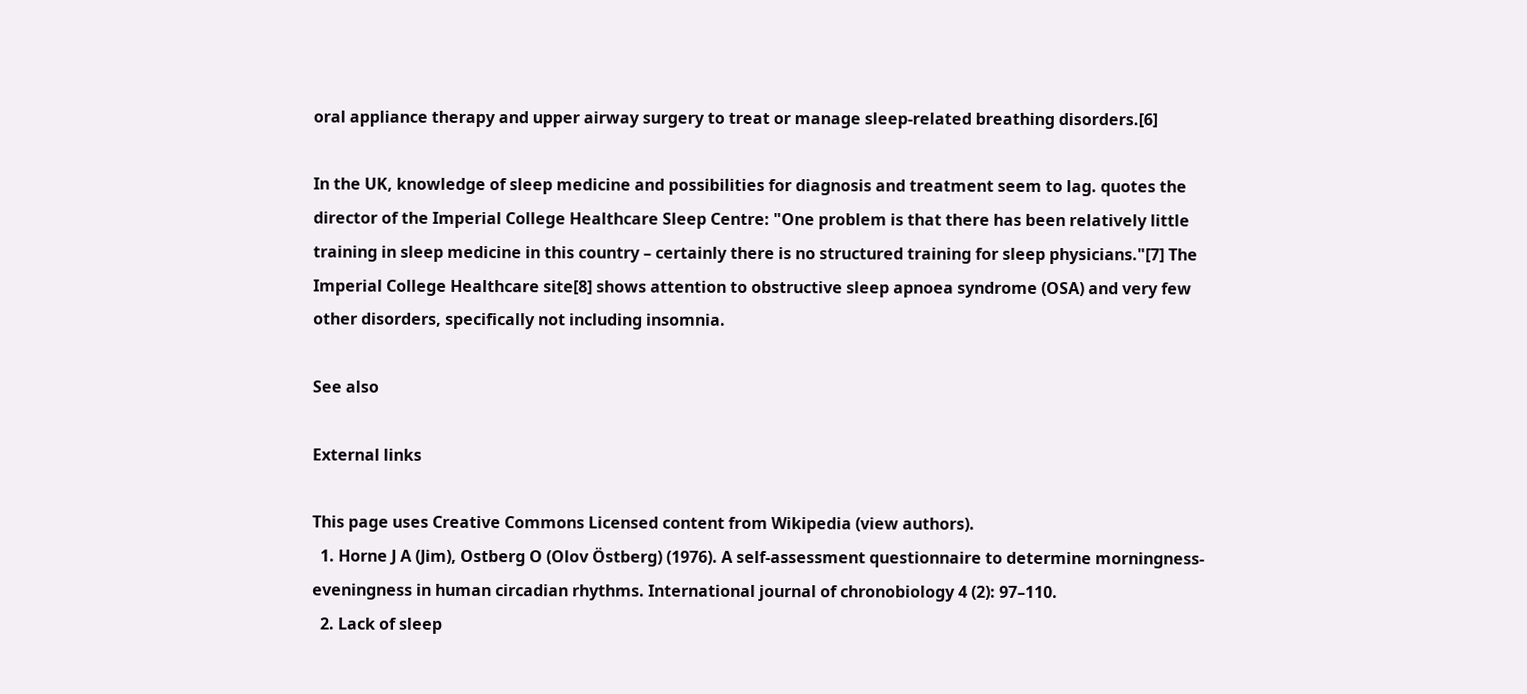oral appliance therapy and upper airway surgery to treat or manage sleep-related breathing disorders.[6]

In the UK, knowledge of sleep medicine and possibilities for diagnosis and treatment seem to lag. quotes the director of the Imperial College Healthcare Sleep Centre: "One problem is that there has been relatively little training in sleep medicine in this country – certainly there is no structured training for sleep physicians."[7] The Imperial College Healthcare site[8] shows attention to obstructive sleep apnoea syndrome (OSA) and very few other disorders, specifically not including insomnia.

See also

External links

This page uses Creative Commons Licensed content from Wikipedia (view authors).
  1. Horne J A (Jim), Ostberg O (Olov Östberg) (1976). A self-assessment questionnaire to determine morningness-eveningness in human circadian rhythms. International journal of chronobiology 4 (2): 97–110.
  2. Lack of sleep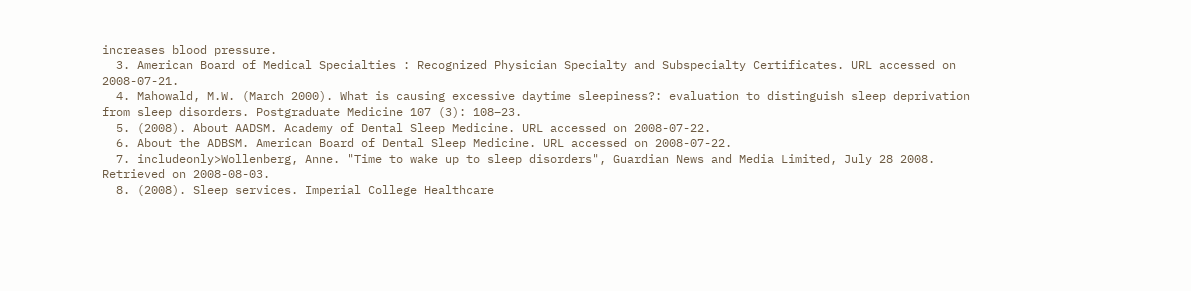increases blood pressure.
  3. American Board of Medical Specialties : Recognized Physician Specialty and Subspecialty Certificates. URL accessed on 2008-07-21.
  4. Mahowald, M.W. (March 2000). What is causing excessive daytime sleepiness?: evaluation to distinguish sleep deprivation from sleep disorders. Postgraduate Medicine 107 (3): 108–23.
  5. (2008). About AADSM. Academy of Dental Sleep Medicine. URL accessed on 2008-07-22.
  6. About the ADBSM. American Board of Dental Sleep Medicine. URL accessed on 2008-07-22.
  7. includeonly>Wollenberg, Anne. "Time to wake up to sleep disorders", Guardian News and Media Limited, July 28 2008. Retrieved on 2008-08-03.
  8. (2008). Sleep services. Imperial College Healthcare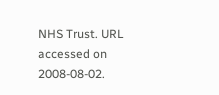NHS Trust. URL accessed on 2008-08-02.